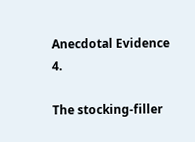Anecdotal Evidence 4.

The stocking-filler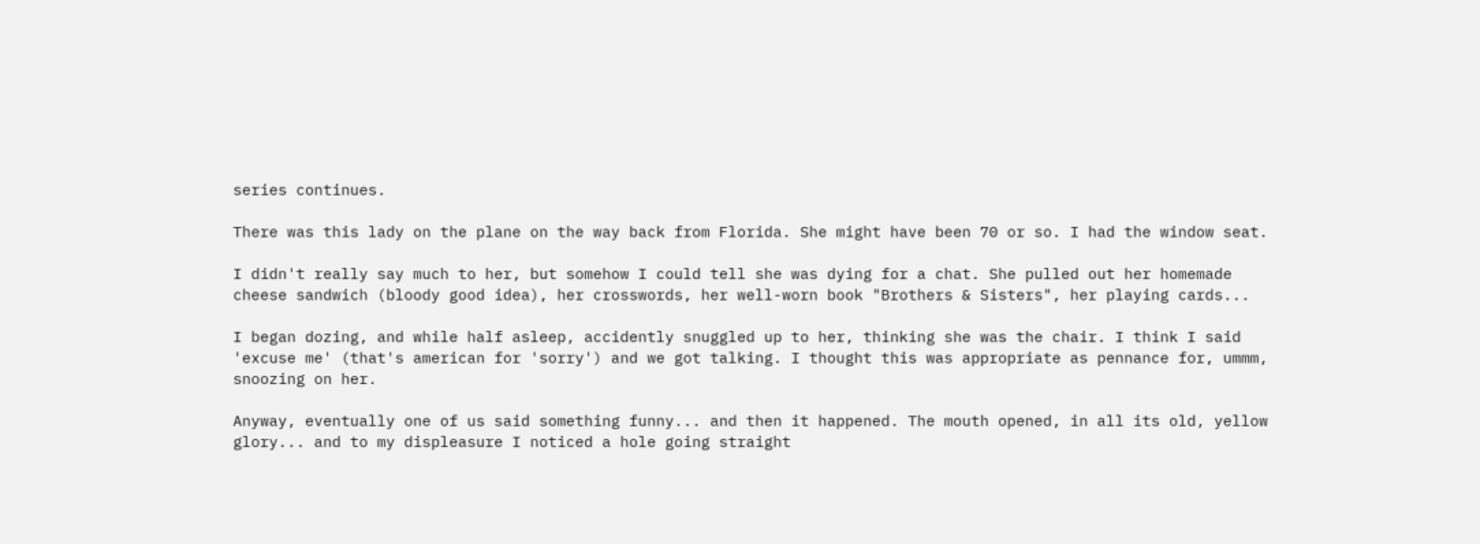series continues.

There was this lady on the plane on the way back from Florida. She might have been 70 or so. I had the window seat.

I didn't really say much to her, but somehow I could tell she was dying for a chat. She pulled out her homemade cheese sandwich (bloody good idea), her crosswords, her well-worn book "Brothers & Sisters", her playing cards...

I began dozing, and while half asleep, accidently snuggled up to her, thinking she was the chair. I think I said 'excuse me' (that's american for 'sorry') and we got talking. I thought this was appropriate as pennance for, ummm, snoozing on her.

Anyway, eventually one of us said something funny... and then it happened. The mouth opened, in all its old, yellow glory... and to my displeasure I noticed a hole going straight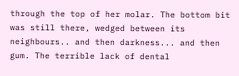through the top of her molar. The bottom bit was still there, wedged between its neighbours.. and then darkness... and then gum. The terrible lack of dental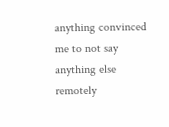anything convinced me to not say anything else remotely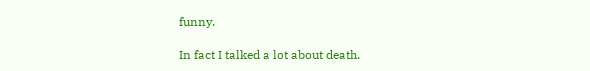funny.

In fact I talked a lot about death.